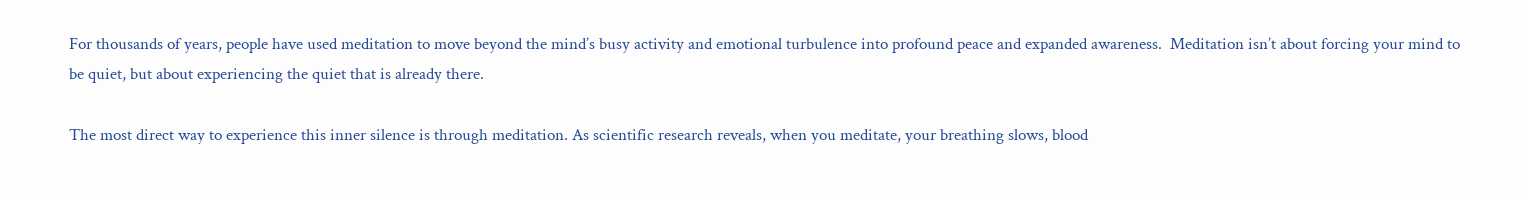For thousands of years, people have used meditation to move beyond the mind’s busy activity and emotional turbulence into profound peace and expanded awareness.  Meditation isn’t about forcing your mind to be quiet, but about experiencing the quiet that is already there.

The most direct way to experience this inner silence is through meditation. As scientific research reveals, when you meditate, your breathing slows, blood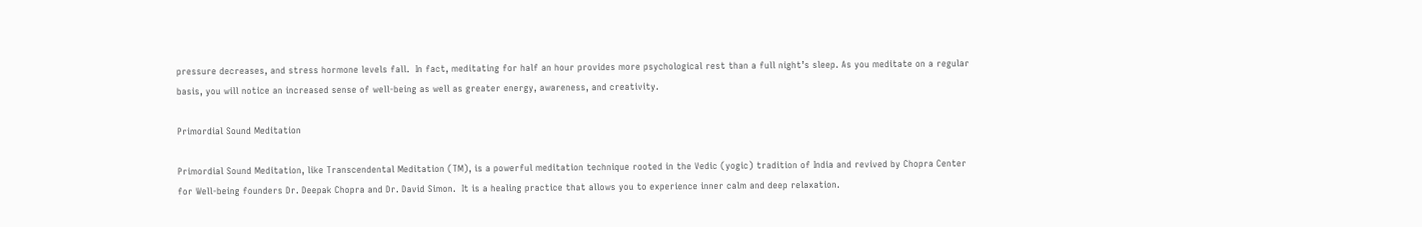pressure decreases, and stress hormone levels fall.  In fact, meditating for half an hour provides more psychological rest than a full night’s sleep. As you meditate on a regular basis, you will notice an increased sense of well-being as well as greater energy, awareness, and creativity.

Primordial Sound Meditation

Primordial Sound Meditation, like Transcendental Meditation (TM), is a powerful meditation technique rooted in the Vedic (yogic) tradition of India and revived by Chopra Center for Well-being founders Dr. Deepak Chopra and Dr. David Simon.  It is a healing practice that allows you to experience inner calm and deep relaxation.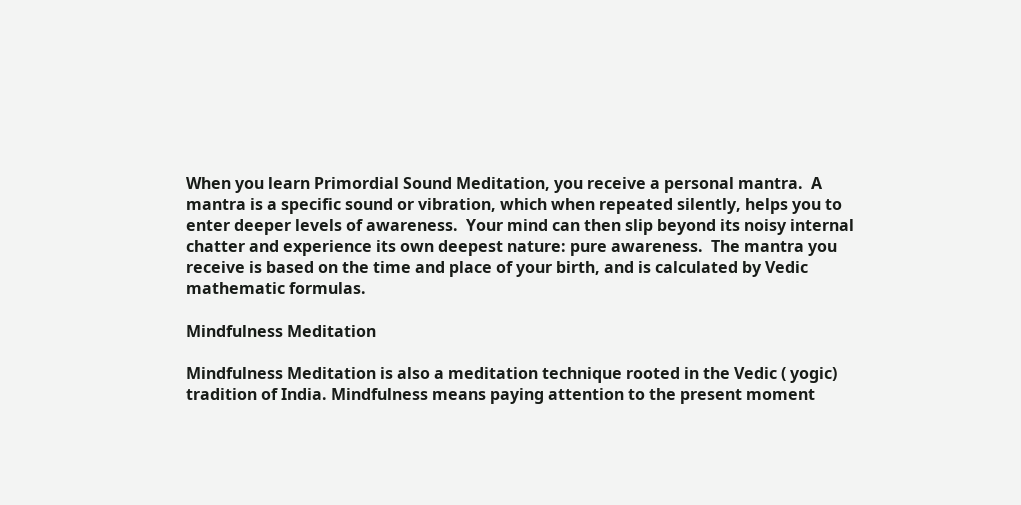When you learn Primordial Sound Meditation, you receive a personal mantra.  A mantra is a specific sound or vibration, which when repeated silently, helps you to enter deeper levels of awareness.  Your mind can then slip beyond its noisy internal chatter and experience its own deepest nature: pure awareness.  The mantra you receive is based on the time and place of your birth, and is calculated by Vedic mathematic formulas.

Mindfulness Meditation

Mindfulness Meditation is also a meditation technique rooted in the Vedic ( yogic) tradition of India. Mindfulness means paying attention to the present moment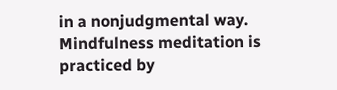in a nonjudgmental way.  Mindfulness meditation is practiced by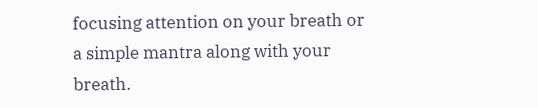focusing attention on your breath or a simple mantra along with your breath.